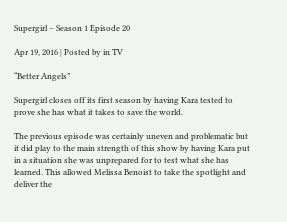Supergirl – Season 1 Episode 20

Apr 19, 2016 | Posted by in TV

“Better Angels”

Supergirl closes off its first season by having Kara tested to prove she has what it takes to save the world.

The previous episode was certainly uneven and problematic but it did play to the main strength of this show by having Kara put in a situation she was unprepared for to test what she has learned. This allowed Melissa Benoist to take the spotlight and deliver the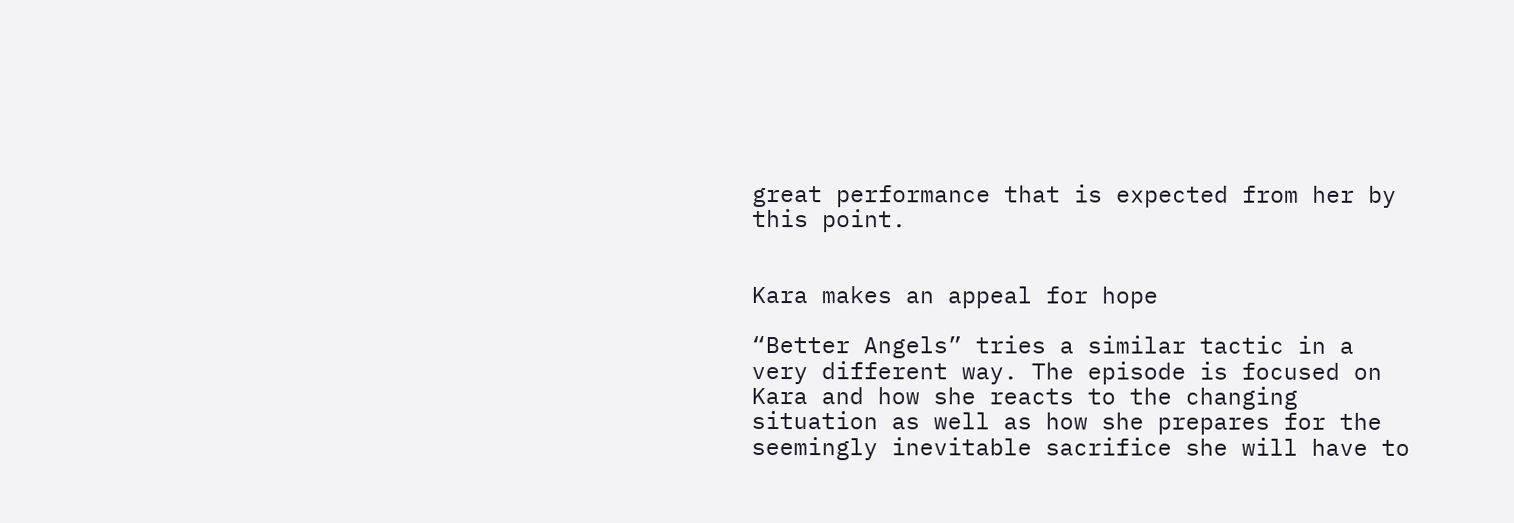great performance that is expected from her by this point.


Kara makes an appeal for hope

“Better Angels” tries a similar tactic in a very different way. The episode is focused on Kara and how she reacts to the changing situation as well as how she prepares for the seemingly inevitable sacrifice she will have to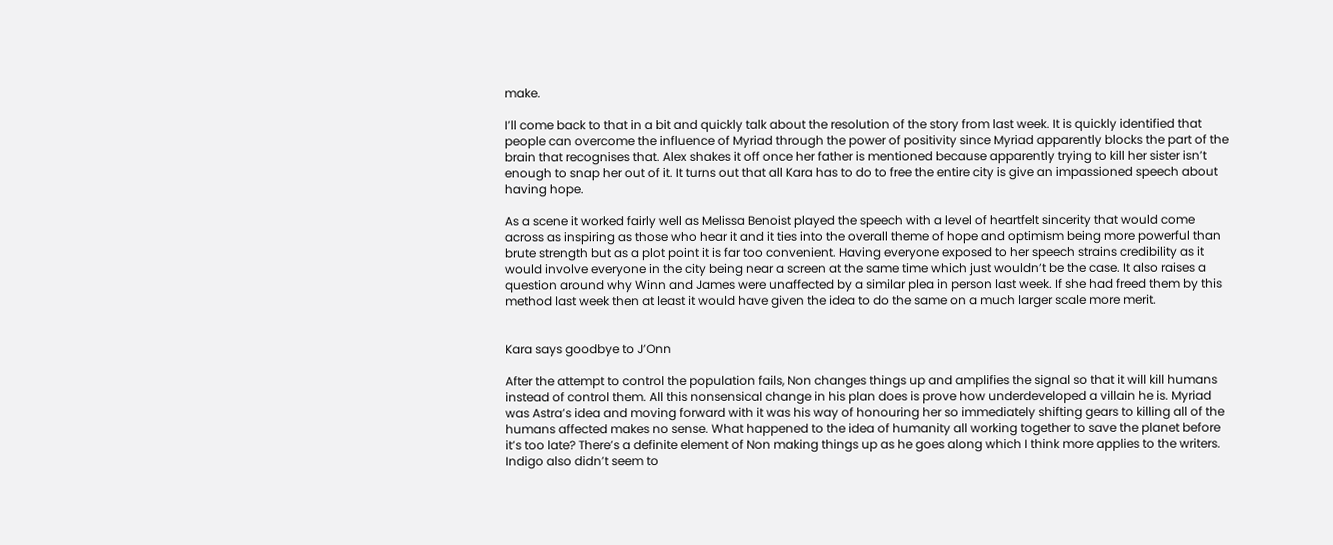make.

I’ll come back to that in a bit and quickly talk about the resolution of the story from last week. It is quickly identified that people can overcome the influence of Myriad through the power of positivity since Myriad apparently blocks the part of the brain that recognises that. Alex shakes it off once her father is mentioned because apparently trying to kill her sister isn’t enough to snap her out of it. It turns out that all Kara has to do to free the entire city is give an impassioned speech about having hope.

As a scene it worked fairly well as Melissa Benoist played the speech with a level of heartfelt sincerity that would come across as inspiring as those who hear it and it ties into the overall theme of hope and optimism being more powerful than brute strength but as a plot point it is far too convenient. Having everyone exposed to her speech strains credibility as it would involve everyone in the city being near a screen at the same time which just wouldn’t be the case. It also raises a question around why Winn and James were unaffected by a similar plea in person last week. If she had freed them by this method last week then at least it would have given the idea to do the same on a much larger scale more merit.


Kara says goodbye to J’Onn

After the attempt to control the population fails, Non changes things up and amplifies the signal so that it will kill humans instead of control them. All this nonsensical change in his plan does is prove how underdeveloped a villain he is. Myriad was Astra’s idea and moving forward with it was his way of honouring her so immediately shifting gears to killing all of the humans affected makes no sense. What happened to the idea of humanity all working together to save the planet before it’s too late? There’s a definite element of Non making things up as he goes along which I think more applies to the writers. Indigo also didn’t seem to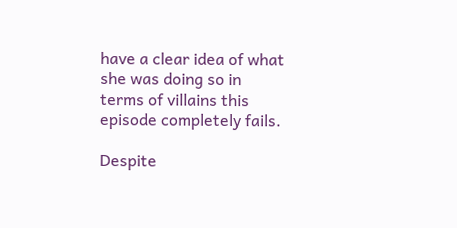have a clear idea of what she was doing so in terms of villains this episode completely fails.

Despite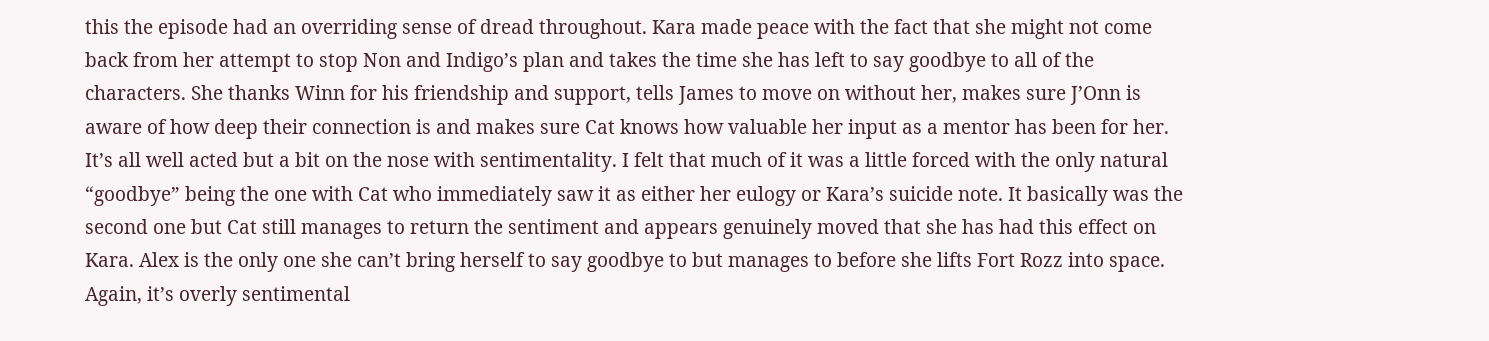this the episode had an overriding sense of dread throughout. Kara made peace with the fact that she might not come back from her attempt to stop Non and Indigo’s plan and takes the time she has left to say goodbye to all of the characters. She thanks Winn for his friendship and support, tells James to move on without her, makes sure J’Onn is aware of how deep their connection is and makes sure Cat knows how valuable her input as a mentor has been for her. It’s all well acted but a bit on the nose with sentimentality. I felt that much of it was a little forced with the only natural “goodbye” being the one with Cat who immediately saw it as either her eulogy or Kara’s suicide note. It basically was the second one but Cat still manages to return the sentiment and appears genuinely moved that she has had this effect on Kara. Alex is the only one she can’t bring herself to say goodbye to but manages to before she lifts Fort Rozz into space. Again, it’s overly sentimental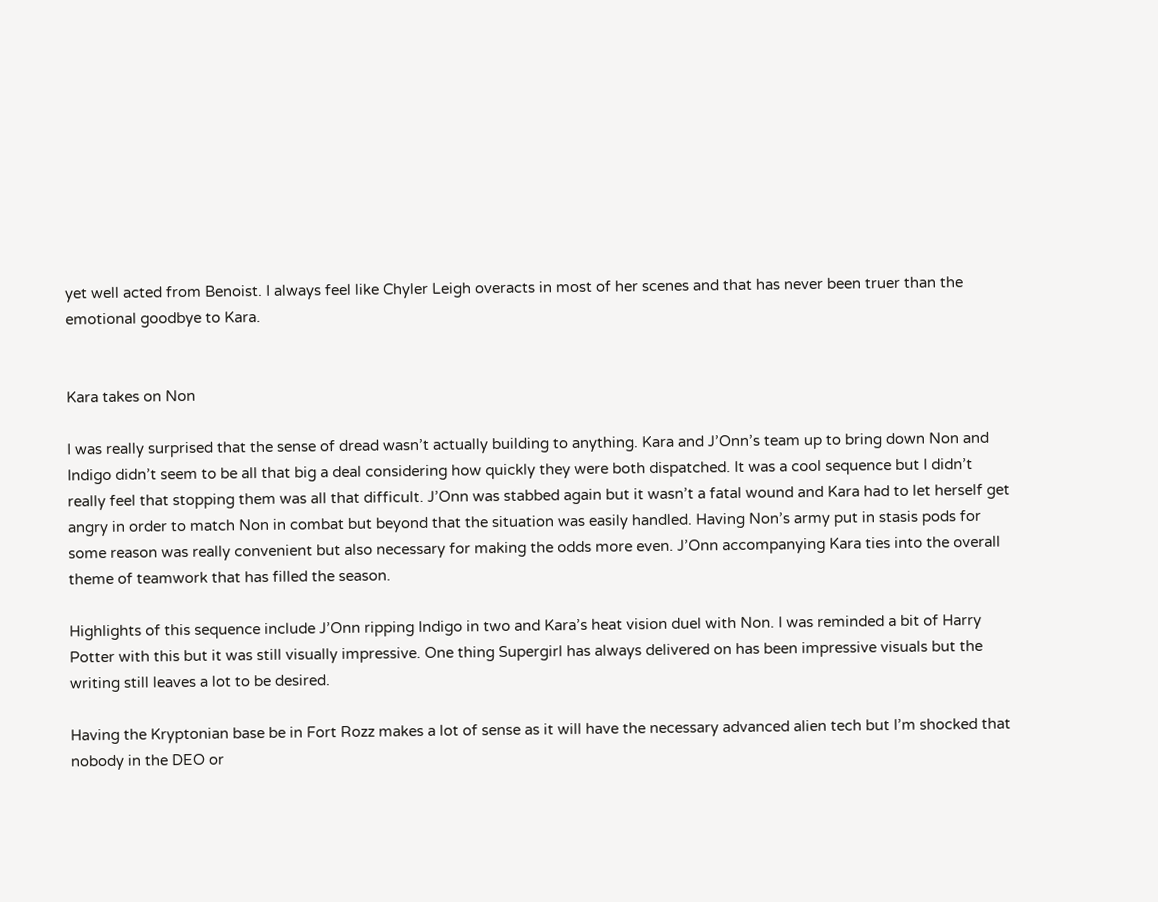yet well acted from Benoist. I always feel like Chyler Leigh overacts in most of her scenes and that has never been truer than the emotional goodbye to Kara.


Kara takes on Non

I was really surprised that the sense of dread wasn’t actually building to anything. Kara and J’Onn’s team up to bring down Non and Indigo didn’t seem to be all that big a deal considering how quickly they were both dispatched. It was a cool sequence but I didn’t really feel that stopping them was all that difficult. J’Onn was stabbed again but it wasn’t a fatal wound and Kara had to let herself get angry in order to match Non in combat but beyond that the situation was easily handled. Having Non’s army put in stasis pods for some reason was really convenient but also necessary for making the odds more even. J’Onn accompanying Kara ties into the overall theme of teamwork that has filled the season.

Highlights of this sequence include J’Onn ripping Indigo in two and Kara’s heat vision duel with Non. I was reminded a bit of Harry Potter with this but it was still visually impressive. One thing Supergirl has always delivered on has been impressive visuals but the writing still leaves a lot to be desired.

Having the Kryptonian base be in Fort Rozz makes a lot of sense as it will have the necessary advanced alien tech but I’m shocked that nobody in the DEO or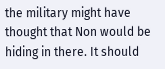the military might have thought that Non would be hiding in there. It should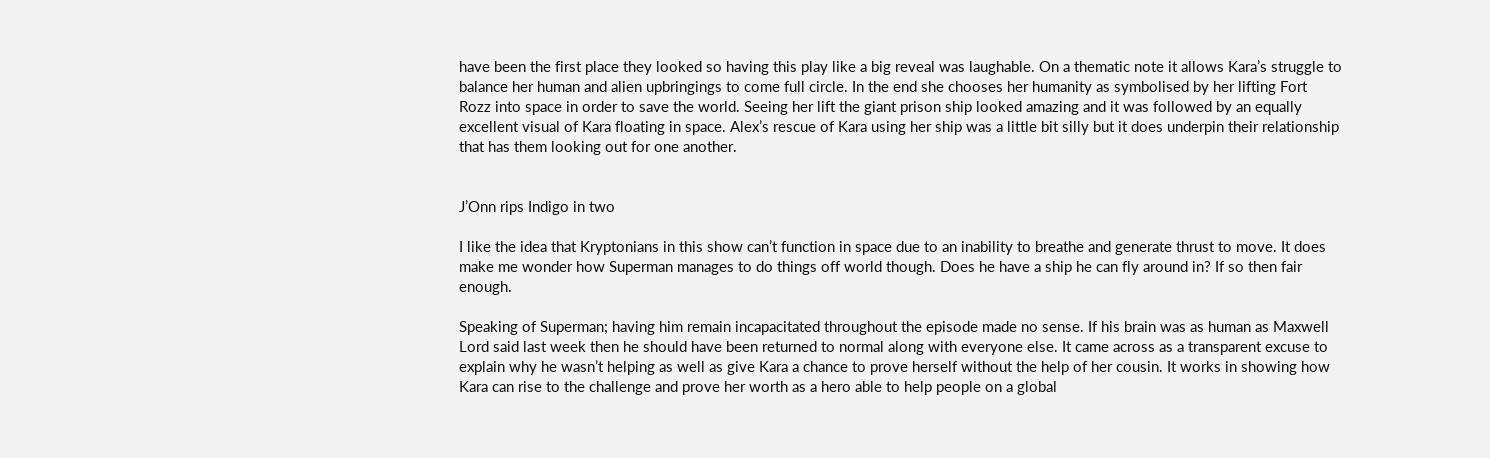have been the first place they looked so having this play like a big reveal was laughable. On a thematic note it allows Kara’s struggle to balance her human and alien upbringings to come full circle. In the end she chooses her humanity as symbolised by her lifting Fort Rozz into space in order to save the world. Seeing her lift the giant prison ship looked amazing and it was followed by an equally excellent visual of Kara floating in space. Alex’s rescue of Kara using her ship was a little bit silly but it does underpin their relationship that has them looking out for one another.


J’Onn rips Indigo in two

I like the idea that Kryptonians in this show can’t function in space due to an inability to breathe and generate thrust to move. It does make me wonder how Superman manages to do things off world though. Does he have a ship he can fly around in? If so then fair enough.

Speaking of Superman; having him remain incapacitated throughout the episode made no sense. If his brain was as human as Maxwell Lord said last week then he should have been returned to normal along with everyone else. It came across as a transparent excuse to explain why he wasn’t helping as well as give Kara a chance to prove herself without the help of her cousin. It works in showing how Kara can rise to the challenge and prove her worth as a hero able to help people on a global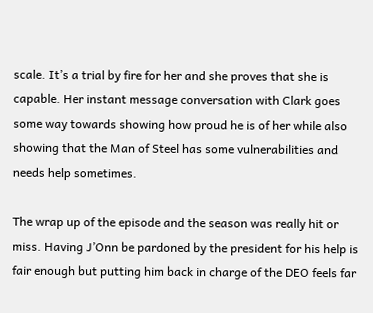scale. It’s a trial by fire for her and she proves that she is capable. Her instant message conversation with Clark goes some way towards showing how proud he is of her while also showing that the Man of Steel has some vulnerabilities and needs help sometimes.

The wrap up of the episode and the season was really hit or miss. Having J’Onn be pardoned by the president for his help is fair enough but putting him back in charge of the DEO feels far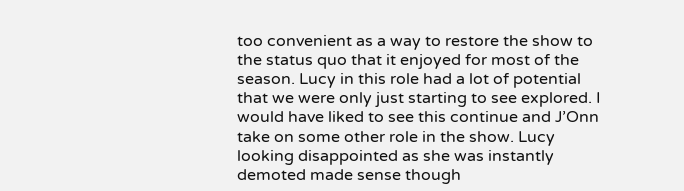too convenient as a way to restore the show to the status quo that it enjoyed for most of the season. Lucy in this role had a lot of potential that we were only just starting to see explored. I would have liked to see this continue and J’Onn take on some other role in the show. Lucy looking disappointed as she was instantly demoted made sense though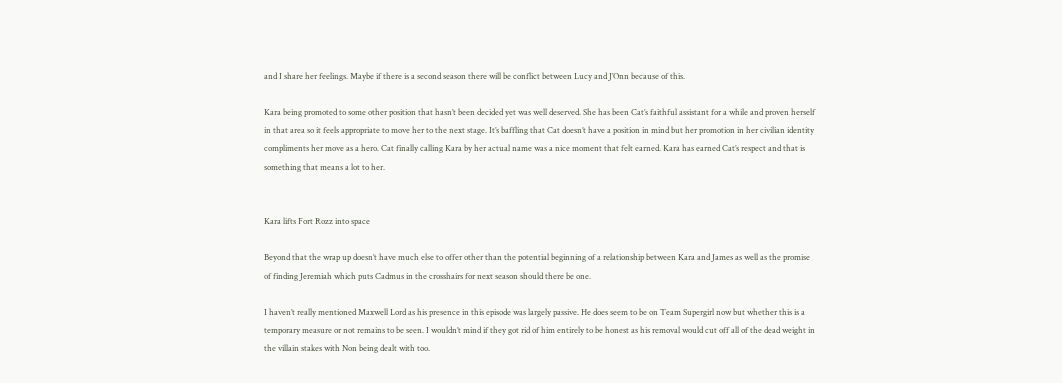and I share her feelings. Maybe if there is a second season there will be conflict between Lucy and J’Onn because of this.

Kara being promoted to some other position that hasn’t been decided yet was well deserved. She has been Cat’s faithful assistant for a while and proven herself in that area so it feels appropriate to move her to the next stage. It’s baffling that Cat doesn’t have a position in mind but her promotion in her civilian identity compliments her move as a hero. Cat finally calling Kara by her actual name was a nice moment that felt earned. Kara has earned Cat’s respect and that is something that means a lot to her.


Kara lifts Fort Rozz into space

Beyond that the wrap up doesn’t have much else to offer other than the potential beginning of a relationship between Kara and James as well as the promise of finding Jeremiah which puts Cadmus in the crosshairs for next season should there be one.

I haven’t really mentioned Maxwell Lord as his presence in this episode was largely passive. He does seem to be on Team Supergirl now but whether this is a temporary measure or not remains to be seen. I wouldn’t mind if they got rid of him entirely to be honest as his removal would cut off all of the dead weight in the villain stakes with Non being dealt with too.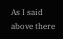As I said above there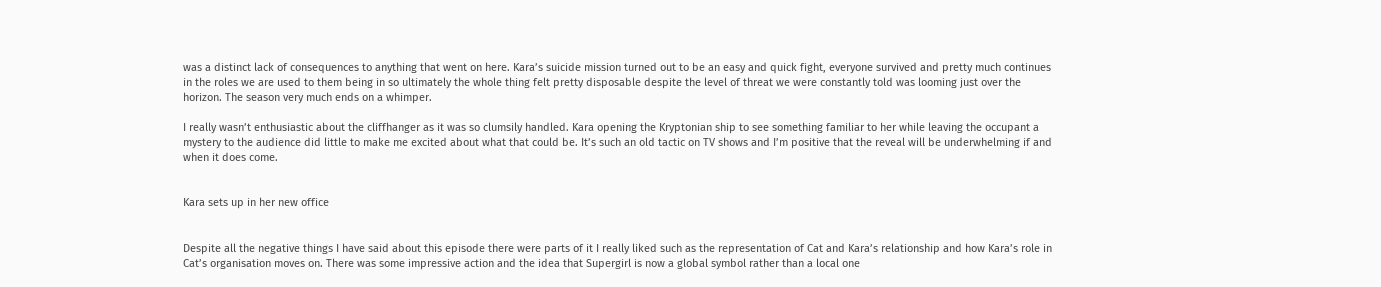was a distinct lack of consequences to anything that went on here. Kara’s suicide mission turned out to be an easy and quick fight, everyone survived and pretty much continues in the roles we are used to them being in so ultimately the whole thing felt pretty disposable despite the level of threat we were constantly told was looming just over the horizon. The season very much ends on a whimper.

I really wasn’t enthusiastic about the cliffhanger as it was so clumsily handled. Kara opening the Kryptonian ship to see something familiar to her while leaving the occupant a mystery to the audience did little to make me excited about what that could be. It’s such an old tactic on TV shows and I’m positive that the reveal will be underwhelming if and when it does come.


Kara sets up in her new office


Despite all the negative things I have said about this episode there were parts of it I really liked such as the representation of Cat and Kara’s relationship and how Kara’s role in Cat’s organisation moves on. There was some impressive action and the idea that Supergirl is now a global symbol rather than a local one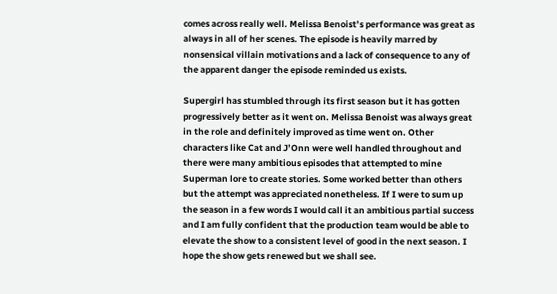comes across really well. Melissa Benoist’s performance was great as always in all of her scenes. The episode is heavily marred by nonsensical villain motivations and a lack of consequence to any of the apparent danger the episode reminded us exists.

Supergirl has stumbled through its first season but it has gotten progressively better as it went on. Melissa Benoist was always great in the role and definitely improved as time went on. Other characters like Cat and J’Onn were well handled throughout and there were many ambitious episodes that attempted to mine Superman lore to create stories. Some worked better than others but the attempt was appreciated nonetheless. If I were to sum up the season in a few words I would call it an ambitious partial success and I am fully confident that the production team would be able to elevate the show to a consistent level of good in the next season. I hope the show gets renewed but we shall see.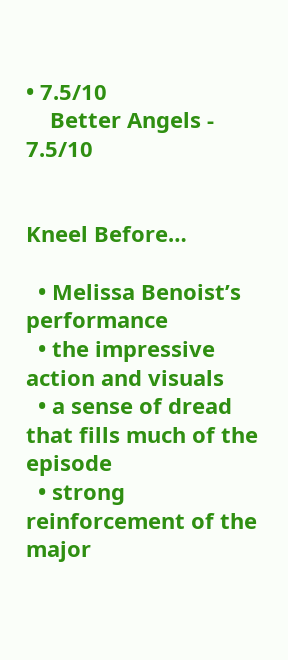• 7.5/10
    Better Angels - 7.5/10


Kneel Before…

  • Melissa Benoist’s performance
  • the impressive action and visuals
  • a sense of dread that fills much of the episode
  • strong reinforcement of the major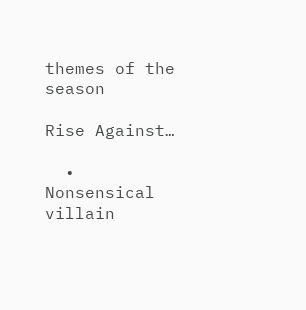themes of the season

Rise Against…

  • Nonsensical villain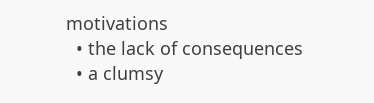motivations
  • the lack of consequences
  • a clumsy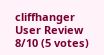cliffhanger
User Review
8/10 (5 votes)